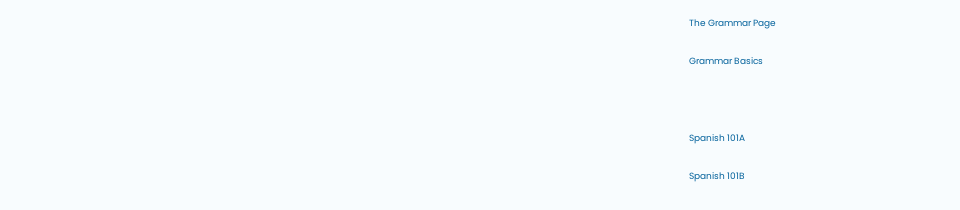The Grammar Page

Grammar Basics



Spanish 101A

Spanish 101B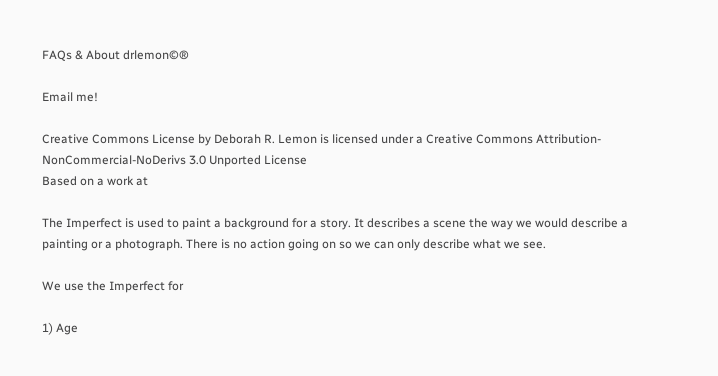FAQs & About drlemon©®

Email me!

Creative Commons License by Deborah R. Lemon is licensed under a Creative Commons Attribution-NonCommercial-NoDerivs 3.0 Unported License
Based on a work at

The Imperfect is used to paint a background for a story. It describes a scene the way we would describe a painting or a photograph. There is no action going on so we can only describe what we see.

We use the Imperfect for

1) Age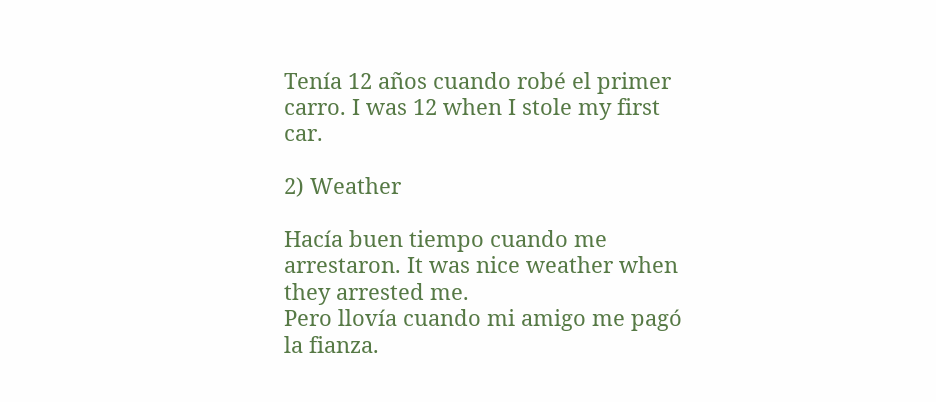Tenía 12 años cuando robé el primer carro. I was 12 when I stole my first car.

2) Weather

Hacía buen tiempo cuando me arrestaron. It was nice weather when they arrested me.
Pero llovía cuando mi amigo me pagó la fianza.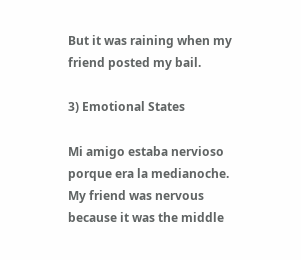But it was raining when my friend posted my bail.

3) Emotional States

Mi amigo estaba nervioso porque era la medianoche. My friend was nervous because it was the middle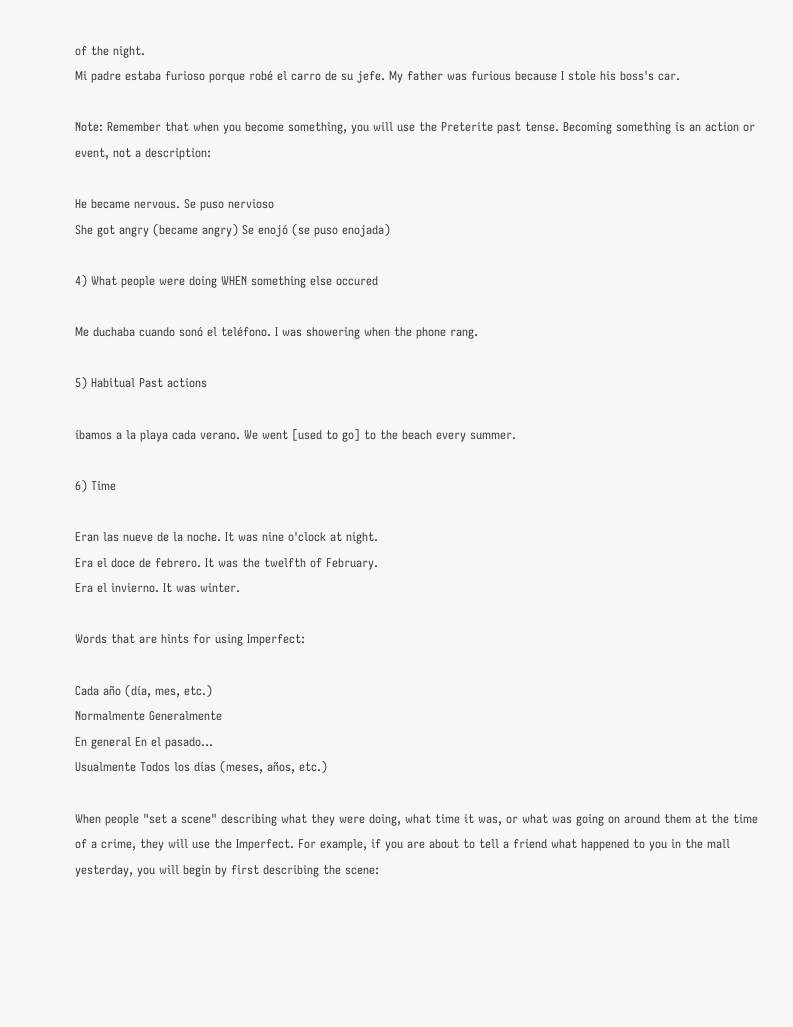of the night.
Mi padre estaba furioso porque robé el carro de su jefe. My father was furious because I stole his boss's car.

Note: Remember that when you become something, you will use the Preterite past tense. Becoming something is an action or event, not a description:

He became nervous. Se puso nervioso
She got angry (became angry) Se enojó (se puso enojada)

4) What people were doing WHEN something else occured

Me duchaba cuando sonó el teléfono. I was showering when the phone rang.

5) Habitual Past actions

íbamos a la playa cada verano. We went [used to go] to the beach every summer.

6) Time

Eran las nueve de la noche. It was nine o'clock at night.
Era el doce de febrero. It was the twelfth of February.
Era el invierno. It was winter.

Words that are hints for using Imperfect:

Cada año (día, mes, etc.)
Normalmente Generalmente
En general En el pasado...
Usualmente Todos los días (meses, años, etc.)

When people "set a scene" describing what they were doing, what time it was, or what was going on around them at the time of a crime, they will use the Imperfect. For example, if you are about to tell a friend what happened to you in the mall yesterday, you will begin by first describing the scene: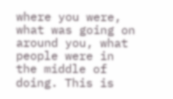where you were, what was going on around you, what people were in the middle of doing. This is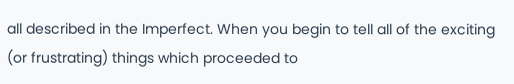all described in the Imperfect. When you begin to tell all of the exciting (or frustrating) things which proceeded to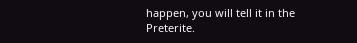happen, you will tell it in the Preterite.